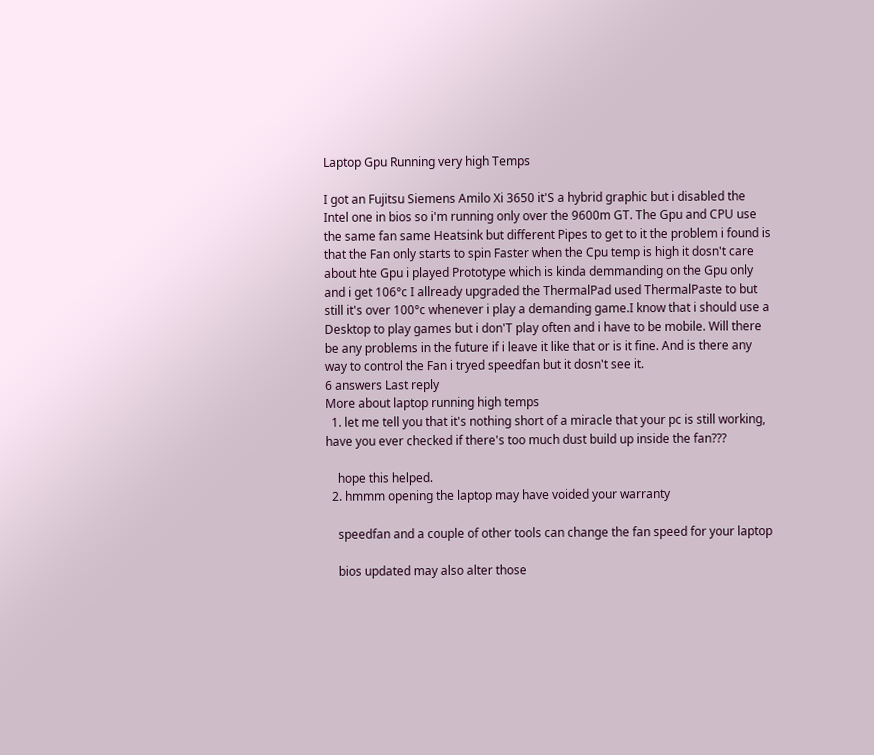Laptop Gpu Running very high Temps

I got an Fujitsu Siemens Amilo Xi 3650 it'S a hybrid graphic but i disabled the Intel one in bios so i'm running only over the 9600m GT. The Gpu and CPU use the same fan same Heatsink but different Pipes to get to it the problem i found is that the Fan only starts to spin Faster when the Cpu temp is high it dosn't care about hte Gpu i played Prototype which is kinda demmanding on the Gpu only and i get 106°c I allready upgraded the ThermalPad used ThermalPaste to but still it's over 100°c whenever i play a demanding game.I know that i should use a Desktop to play games but i don'T play often and i have to be mobile. Will there be any problems in the future if i leave it like that or is it fine. And is there any way to control the Fan i tryed speedfan but it dosn't see it.
6 answers Last reply
More about laptop running high temps
  1. let me tell you that it's nothing short of a miracle that your pc is still working, have you ever checked if there's too much dust build up inside the fan???

    hope this helped.
  2. hmmm opening the laptop may have voided your warranty

    speedfan and a couple of other tools can change the fan speed for your laptop

    bios updated may also alter those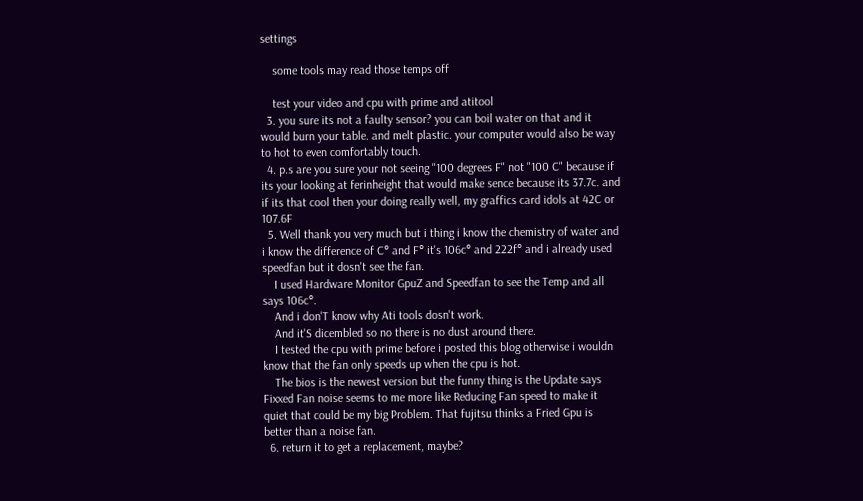settings

    some tools may read those temps off

    test your video and cpu with prime and atitool
  3. you sure its not a faulty sensor? you can boil water on that and it would burn your table. and melt plastic. your computer would also be way to hot to even comfortably touch.
  4. p.s are you sure your not seeing "100 degrees F" not "100 C" because if its your looking at ferinheight that would make sence because its 37.7c. and if its that cool then your doing really well, my graffics card idols at 42C or 107.6F
  5. Well thank you very much but i thing i know the chemistry of water and i know the difference of C° and F° it's 106c° and 222f° and i already used speedfan but it dosn't see the fan.
    I used Hardware Monitor GpuZ and Speedfan to see the Temp and all says 106c°.
    And i don'T know why Ati tools dosn't work.
    And it'S dicembled so no there is no dust around there.
    I tested the cpu with prime before i posted this blog otherwise i wouldn know that the fan only speeds up when the cpu is hot.
    The bios is the newest version but the funny thing is the Update says Fixxed Fan noise seems to me more like Reducing Fan speed to make it quiet that could be my big Problem. That fujitsu thinks a Fried Gpu is better than a noise fan.
  6. return it to get a replacement, maybe?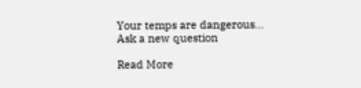Your temps are dangerous...
Ask a new question

Read More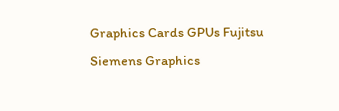Graphics Cards GPUs Fujitsu Siemens Graphics